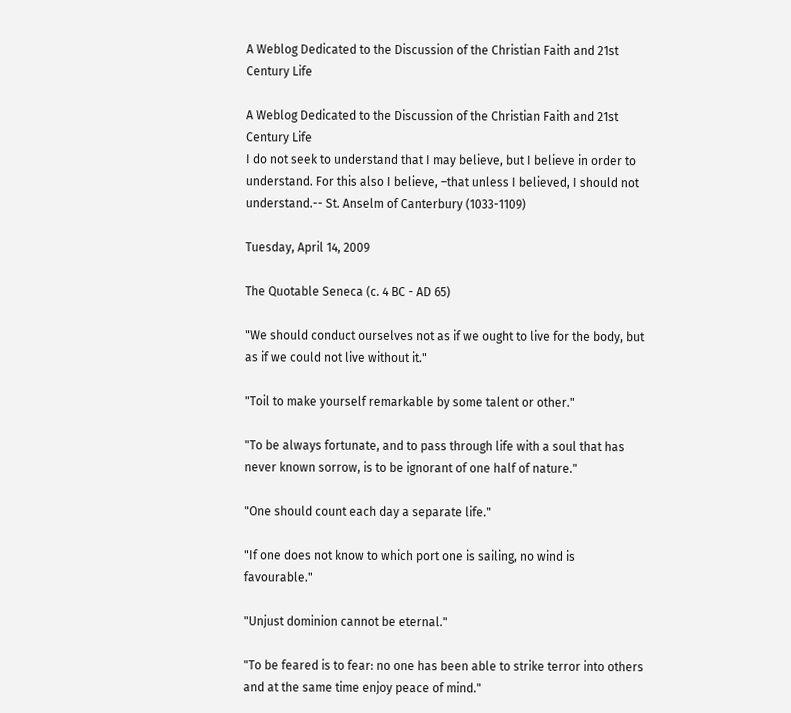A Weblog Dedicated to the Discussion of the Christian Faith and 21st Century Life

A Weblog Dedicated to the Discussion of the Christian Faith and 21st Century Life
I do not seek to understand that I may believe, but I believe in order to understand. For this also I believe, –that unless I believed, I should not understand.-- St. Anselm of Canterbury (1033-1109)

Tuesday, April 14, 2009

The Quotable Seneca (c. 4 BC - AD 65)

"We should conduct ourselves not as if we ought to live for the body, but as if we could not live without it."

"Toil to make yourself remarkable by some talent or other."

"To be always fortunate, and to pass through life with a soul that has never known sorrow, is to be ignorant of one half of nature."

"One should count each day a separate life."

"If one does not know to which port one is sailing, no wind is favourable."

"Unjust dominion cannot be eternal."

"To be feared is to fear: no one has been able to strike terror into others and at the same time enjoy peace of mind."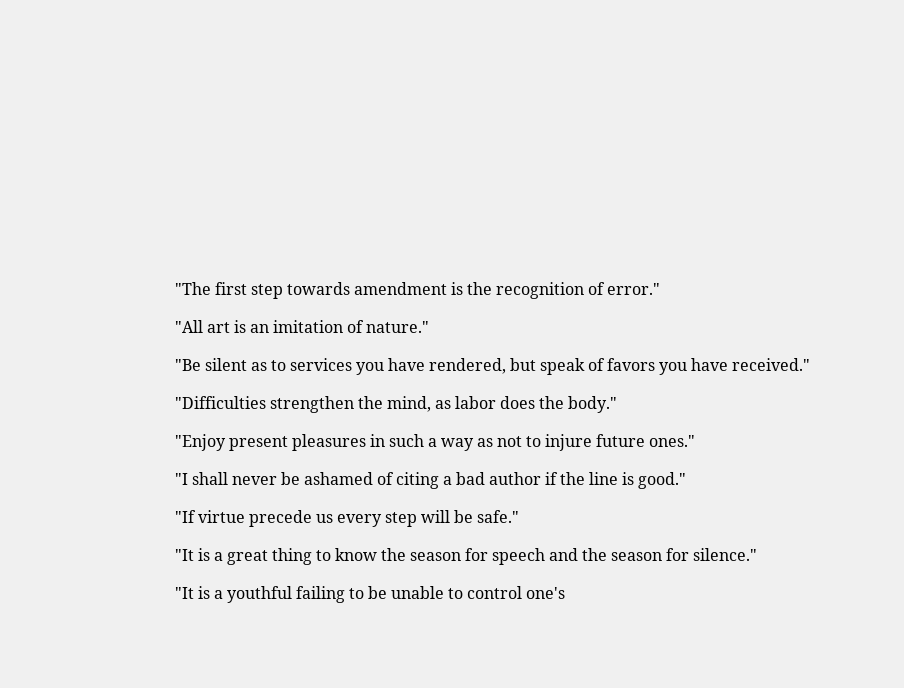"The first step towards amendment is the recognition of error."

"All art is an imitation of nature."

"Be silent as to services you have rendered, but speak of favors you have received."

"Difficulties strengthen the mind, as labor does the body."

"Enjoy present pleasures in such a way as not to injure future ones."

"I shall never be ashamed of citing a bad author if the line is good."

"If virtue precede us every step will be safe."

"It is a great thing to know the season for speech and the season for silence."

"It is a youthful failing to be unable to control one's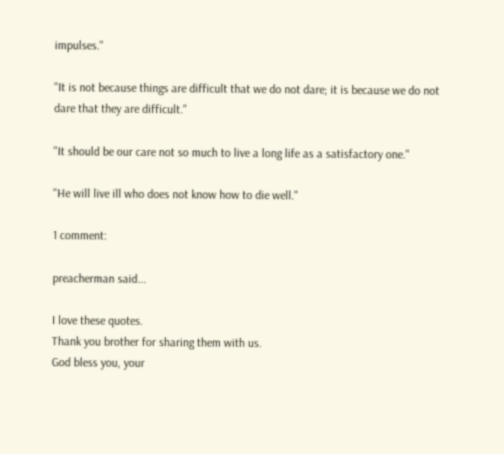impulses."

"It is not because things are difficult that we do not dare; it is because we do not dare that they are difficult."

"It should be our care not so much to live a long life as a satisfactory one."

"He will live ill who does not know how to die well."

1 comment:

preacherman said...

I love these quotes.
Thank you brother for sharing them with us.
God bless you, your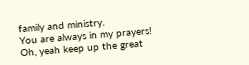family and ministry.
You are always in my prayers!
Oh, yeah keep up the great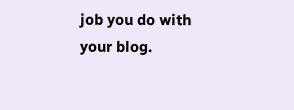job you do with your blog.